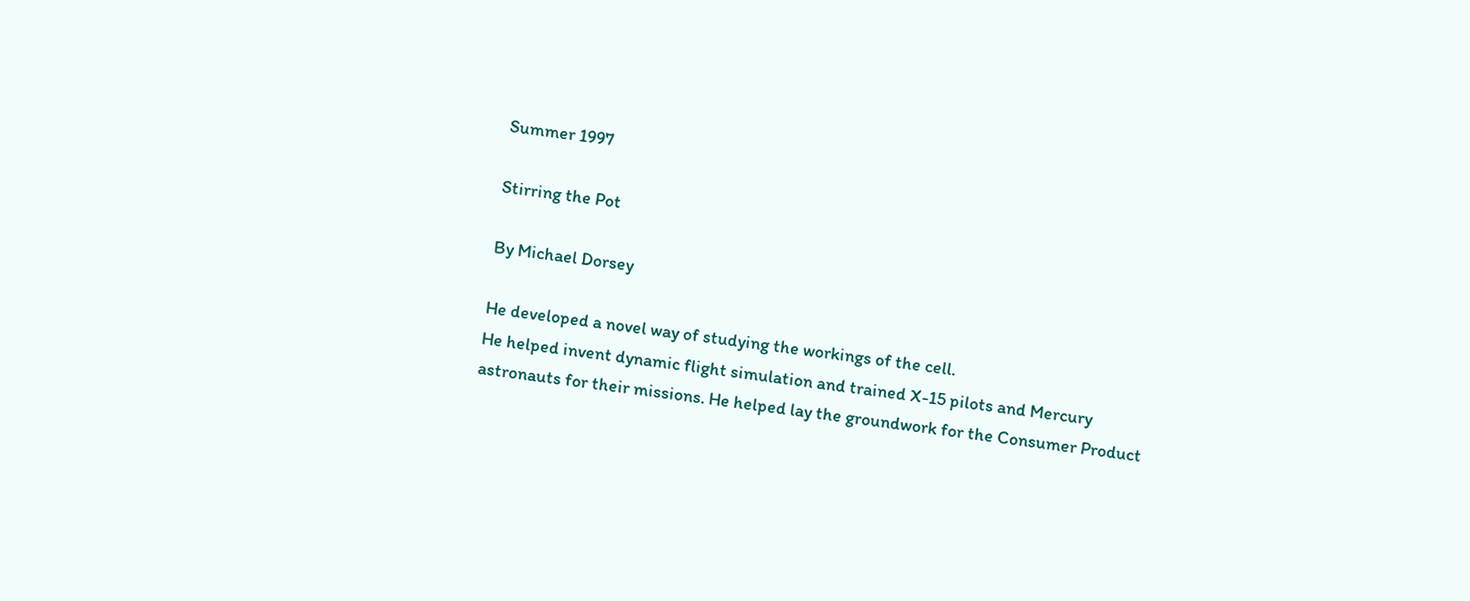Summer 1997

Stirring the Pot

By Michael Dorsey

He developed a novel way of studying the workings of the cell.
He helped invent dynamic flight simulation and trained X-15 pilots and Mercury astronauts for their missions. He helped lay the groundwork for the Consumer Product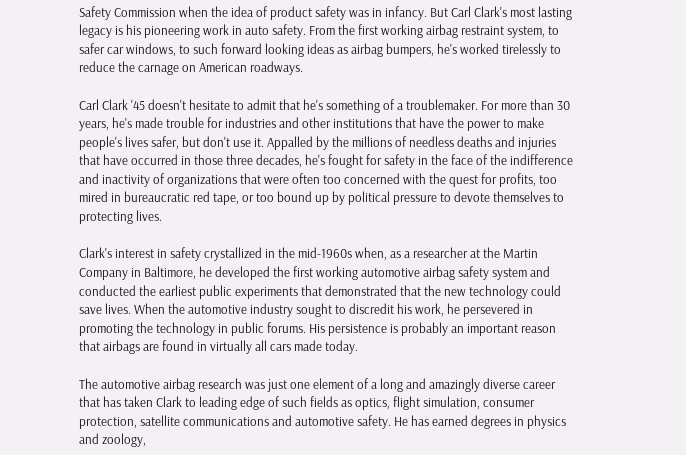Safety Commission when the idea of product safety was in infancy. But Carl Clark's most lasting legacy is his pioneering work in auto safety. From the first working airbag restraint system, to safer car windows, to such forward looking ideas as airbag bumpers, he's worked tirelessly to reduce the carnage on American roadways.

Carl Clark '45 doesn't hesitate to admit that he's something of a troublemaker. For more than 30 years, he's made trouble for industries and other institutions that have the power to make people's lives safer, but don't use it. Appalled by the millions of needless deaths and injuries that have occurred in those three decades, he's fought for safety in the face of the indifference and inactivity of organizations that were often too concerned with the quest for profits, too mired in bureaucratic red tape, or too bound up by political pressure to devote themselves to protecting lives.

Clark's interest in safety crystallized in the mid-1960s when, as a researcher at the Martin Company in Baltimore, he developed the first working automotive airbag safety system and conducted the earliest public experiments that demonstrated that the new technology could save lives. When the automotive industry sought to discredit his work, he persevered in promoting the technology in public forums. His persistence is probably an important reason that airbags are found in virtually all cars made today.

The automotive airbag research was just one element of a long and amazingly diverse career that has taken Clark to leading edge of such fields as optics, flight simulation, consumer protection, satellite communications and automotive safety. He has earned degrees in physics and zoology,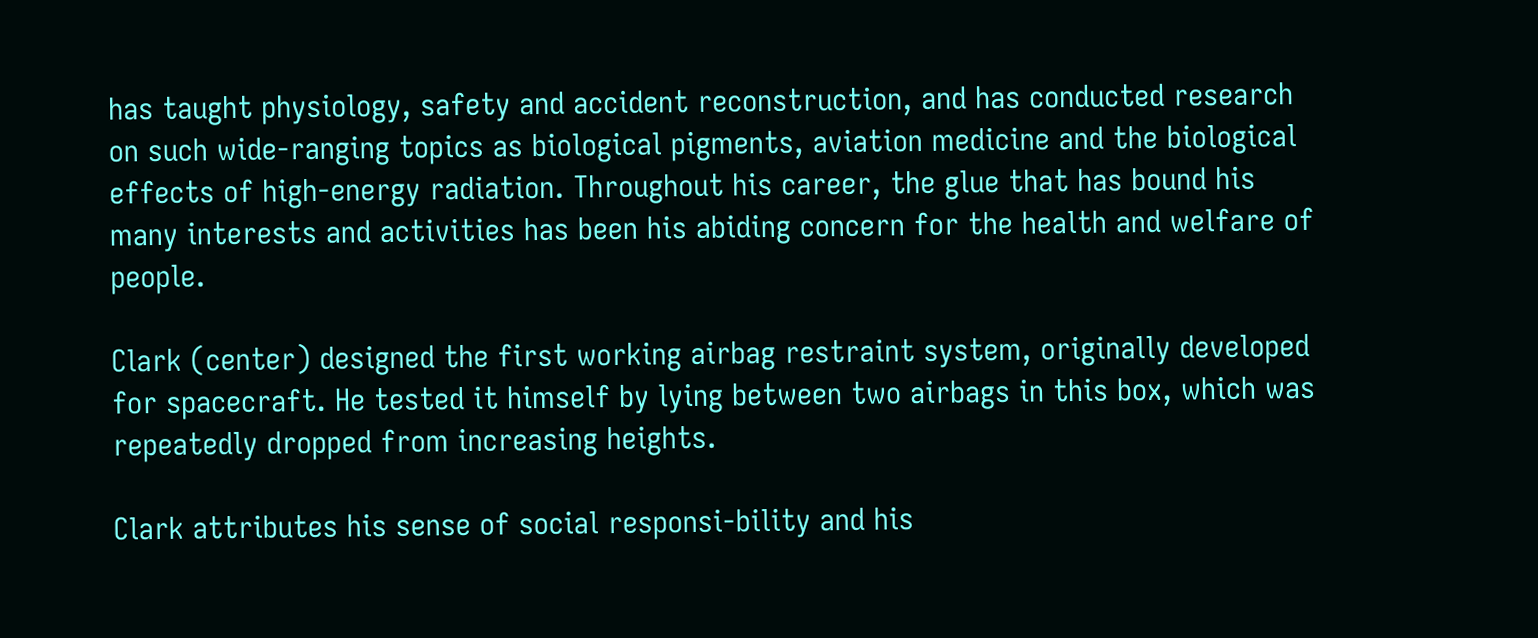has taught physiology, safety and accident reconstruction, and has conducted research on such wide-ranging topics as biological pigments, aviation medicine and the biological effects of high-energy radiation. Throughout his career, the glue that has bound his many interests and activities has been his abiding concern for the health and welfare of people.

Clark (center) designed the first working airbag restraint system, originally developed for spacecraft. He tested it himself by lying between two airbags in this box, which was repeatedly dropped from increasing heights.

Clark attributes his sense of social responsi-bility and his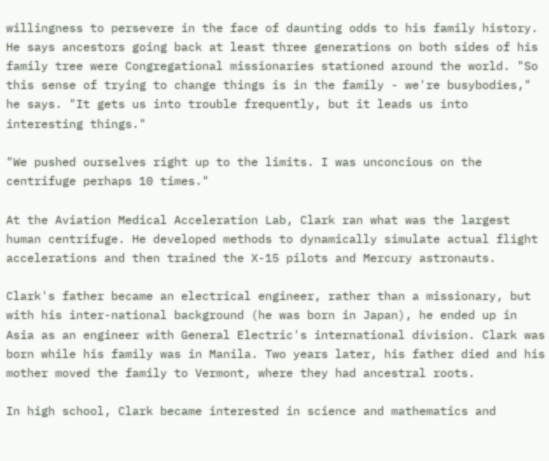willingness to persevere in the face of daunting odds to his family history. He says ancestors going back at least three generations on both sides of his family tree were Congregational missionaries stationed around the world. "So this sense of trying to change things is in the family - we're busybodies," he says. "It gets us into trouble frequently, but it leads us into interesting things."

"We pushed ourselves right up to the limits. I was unconcious on the centrifuge perhaps 10 times."

At the Aviation Medical Acceleration Lab, Clark ran what was the largest human centrifuge. He developed methods to dynamically simulate actual flight accelerations and then trained the X-15 pilots and Mercury astronauts.

Clark's father became an electrical engineer, rather than a missionary, but with his inter-national background (he was born in Japan), he ended up in Asia as an engineer with General Electric's international division. Clark was born while his family was in Manila. Two years later, his father died and his mother moved the family to Vermont, where they had ancestral roots.

In high school, Clark became interested in science and mathematics and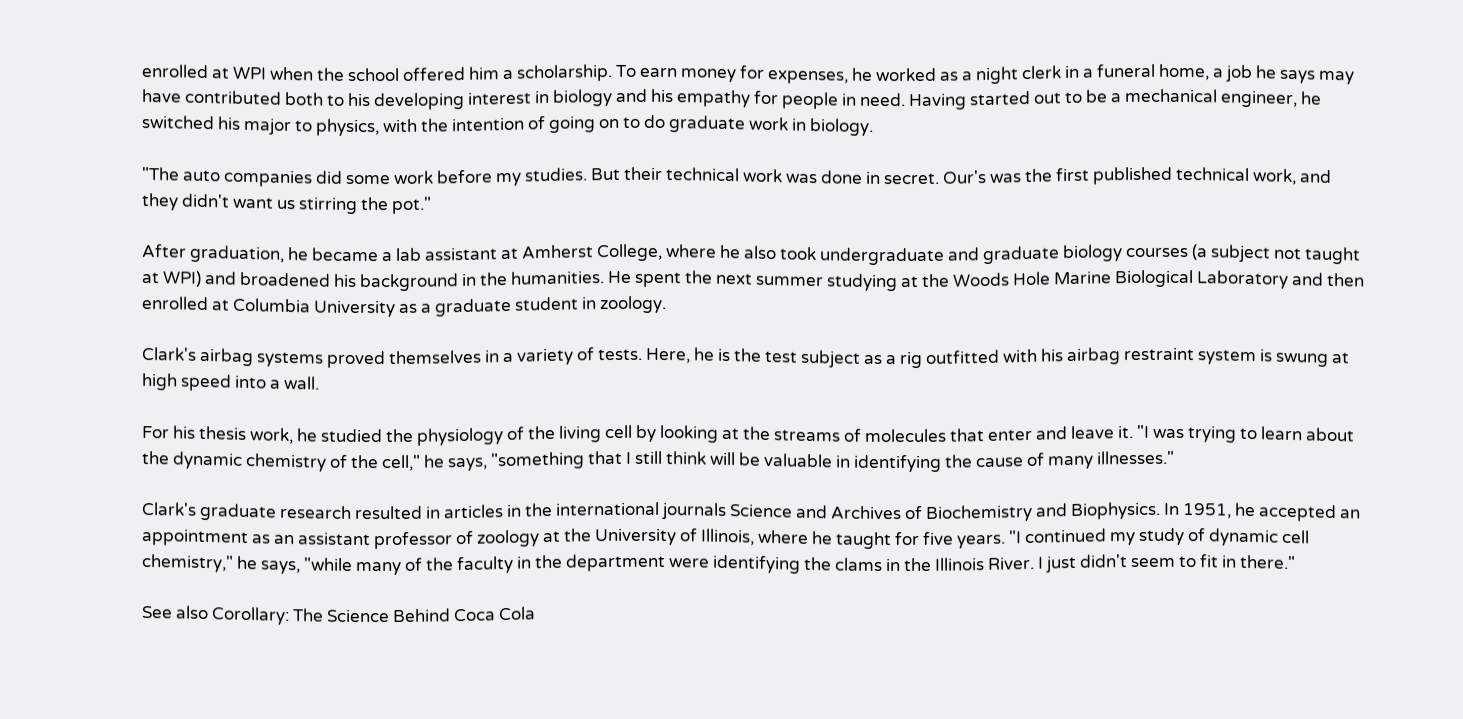enrolled at WPI when the school offered him a scholarship. To earn money for expenses, he worked as a night clerk in a funeral home, a job he says may have contributed both to his developing interest in biology and his empathy for people in need. Having started out to be a mechanical engineer, he switched his major to physics, with the intention of going on to do graduate work in biology.

"The auto companies did some work before my studies. But their technical work was done in secret. Our's was the first published technical work, and they didn't want us stirring the pot."

After graduation, he became a lab assistant at Amherst College, where he also took undergraduate and graduate biology courses (a subject not taught at WPI) and broadened his background in the humanities. He spent the next summer studying at the Woods Hole Marine Biological Laboratory and then enrolled at Columbia University as a graduate student in zoology.

Clark's airbag systems proved themselves in a variety of tests. Here, he is the test subject as a rig outfitted with his airbag restraint system is swung at high speed into a wall.

For his thesis work, he studied the physiology of the living cell by looking at the streams of molecules that enter and leave it. "I was trying to learn about the dynamic chemistry of the cell," he says, "something that I still think will be valuable in identifying the cause of many illnesses."

Clark's graduate research resulted in articles in the international journals Science and Archives of Biochemistry and Biophysics. In 1951, he accepted an appointment as an assistant professor of zoology at the University of Illinois, where he taught for five years. "I continued my study of dynamic cell chemistry," he says, "while many of the faculty in the department were identifying the clams in the Illinois River. I just didn't seem to fit in there."

See also Corollary: The Science Behind Coca Cola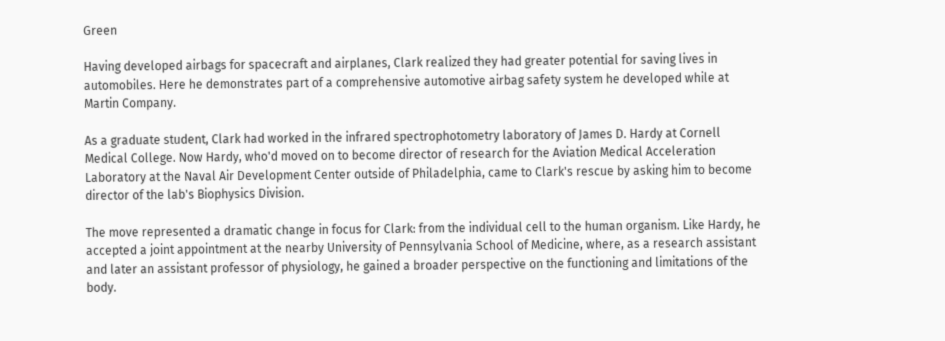Green

Having developed airbags for spacecraft and airplanes, Clark realized they had greater potential for saving lives in automobiles. Here he demonstrates part of a comprehensive automotive airbag safety system he developed while at Martin Company.

As a graduate student, Clark had worked in the infrared spectrophotometry laboratory of James D. Hardy at Cornell Medical College. Now Hardy, who'd moved on to become director of research for the Aviation Medical Acceleration Laboratory at the Naval Air Development Center outside of Philadelphia, came to Clark's rescue by asking him to become director of the lab's Biophysics Division.

The move represented a dramatic change in focus for Clark: from the individual cell to the human organism. Like Hardy, he accepted a joint appointment at the nearby University of Pennsylvania School of Medicine, where, as a research assistant and later an assistant professor of physiology, he gained a broader perspective on the functioning and limitations of the body.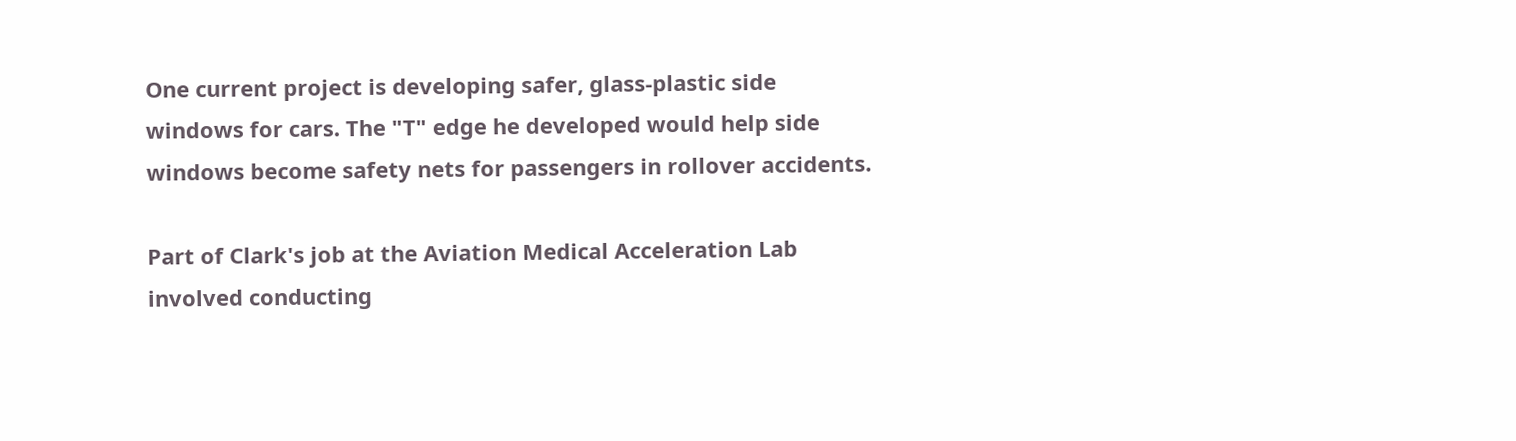One current project is developing safer, glass-plastic side windows for cars. The "T" edge he developed would help side windows become safety nets for passengers in rollover accidents.

Part of Clark's job at the Aviation Medical Acceleration Lab involved conducting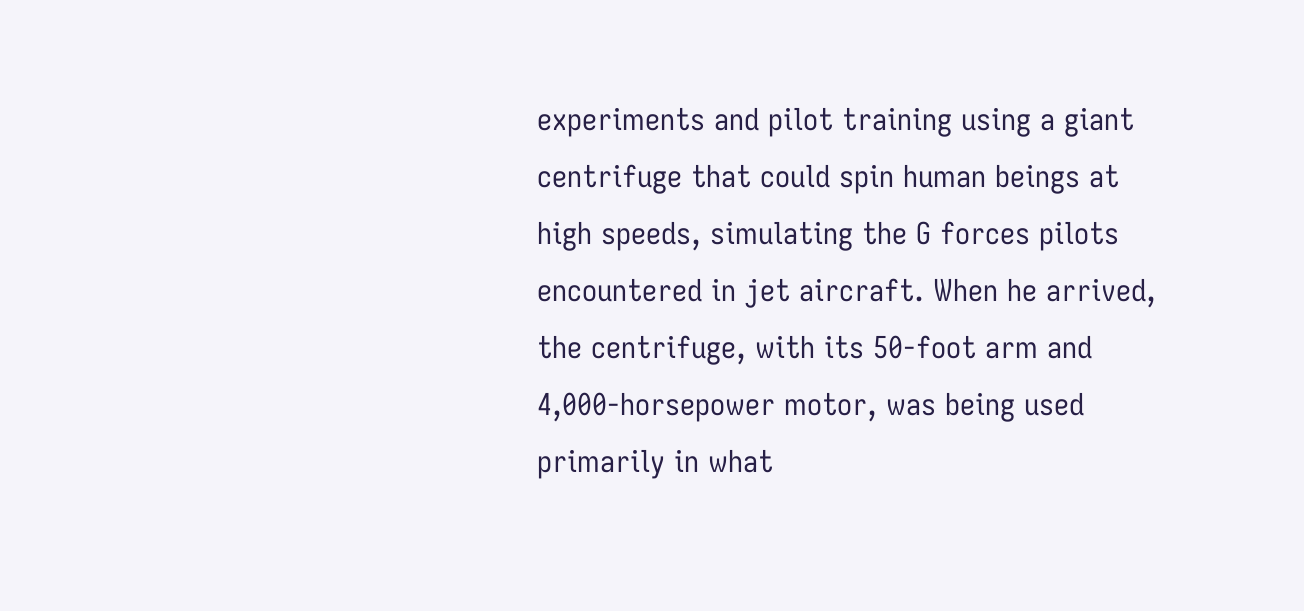experiments and pilot training using a giant centrifuge that could spin human beings at high speeds, simulating the G forces pilots encountered in jet aircraft. When he arrived, the centrifuge, with its 50-foot arm and 4,000-horsepower motor, was being used primarily in what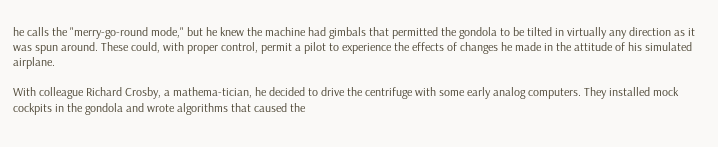he calls the "merry-go-round mode," but he knew the machine had gimbals that permitted the gondola to be tilted in virtually any direction as it was spun around. These could, with proper control, permit a pilot to experience the effects of changes he made in the attitude of his simulated airplane.

With colleague Richard Crosby, a mathema-tician, he decided to drive the centrifuge with some early analog computers. They installed mock cockpits in the gondola and wrote algorithms that caused the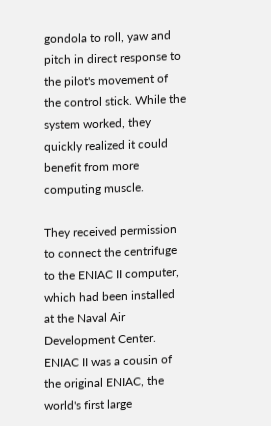gondola to roll, yaw and pitch in direct response to the pilot's movement of the control stick. While the system worked, they quickly realized it could benefit from more computing muscle.

They received permission to connect the centrifuge to the ENIAC II computer, which had been installed at the Naval Air Development Center. ENIAC II was a cousin of the original ENIAC, the world's first large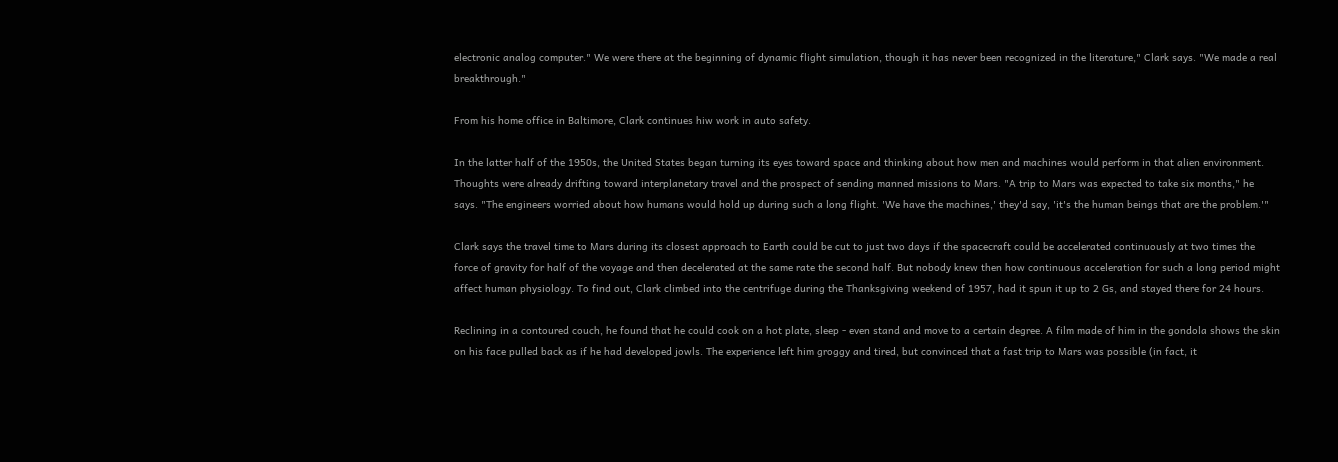electronic analog computer." We were there at the beginning of dynamic flight simulation, though it has never been recognized in the literature," Clark says. "We made a real breakthrough."

From his home office in Baltimore, Clark continues hiw work in auto safety.

In the latter half of the 1950s, the United States began turning its eyes toward space and thinking about how men and machines would perform in that alien environment. Thoughts were already drifting toward interplanetary travel and the prospect of sending manned missions to Mars. "A trip to Mars was expected to take six months," he says. "The engineers worried about how humans would hold up during such a long flight. 'We have the machines,' they'd say, 'it's the human beings that are the problem.'"

Clark says the travel time to Mars during its closest approach to Earth could be cut to just two days if the spacecraft could be accelerated continuously at two times the force of gravity for half of the voyage and then decelerated at the same rate the second half. But nobody knew then how continuous acceleration for such a long period might affect human physiology. To find out, Clark climbed into the centrifuge during the Thanksgiving weekend of 1957, had it spun it up to 2 Gs, and stayed there for 24 hours.

Reclining in a contoured couch, he found that he could cook on a hot plate, sleep - even stand and move to a certain degree. A film made of him in the gondola shows the skin on his face pulled back as if he had developed jowls. The experience left him groggy and tired, but convinced that a fast trip to Mars was possible (in fact, it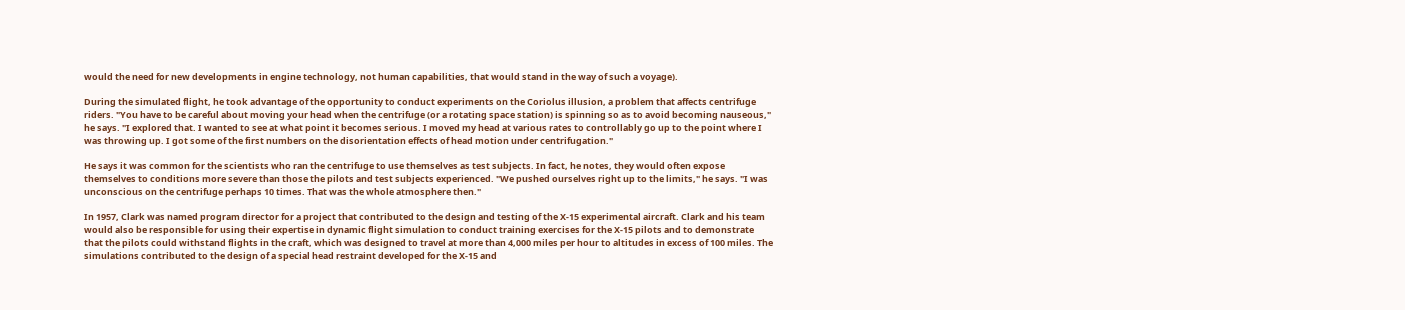would the need for new developments in engine technology, not human capabilities, that would stand in the way of such a voyage).

During the simulated flight, he took advantage of the opportunity to conduct experiments on the Coriolus illusion, a problem that affects centrifuge riders. "You have to be careful about moving your head when the centrifuge (or a rotating space station) is spinning so as to avoid becoming nauseous," he says. "I explored that. I wanted to see at what point it becomes serious. I moved my head at various rates to controllably go up to the point where I was throwing up. I got some of the first numbers on the disorientation effects of head motion under centrifugation."

He says it was common for the scientists who ran the centrifuge to use themselves as test subjects. In fact, he notes, they would often expose themselves to conditions more severe than those the pilots and test subjects experienced. "We pushed ourselves right up to the limits," he says. "I was unconscious on the centrifuge perhaps 10 times. That was the whole atmosphere then."

In 1957, Clark was named program director for a project that contributed to the design and testing of the X-15 experimental aircraft. Clark and his team would also be responsible for using their expertise in dynamic flight simulation to conduct training exercises for the X-15 pilots and to demonstrate that the pilots could withstand flights in the craft, which was designed to travel at more than 4,000 miles per hour to altitudes in excess of 100 miles. The simulations contributed to the design of a special head restraint developed for the X-15 and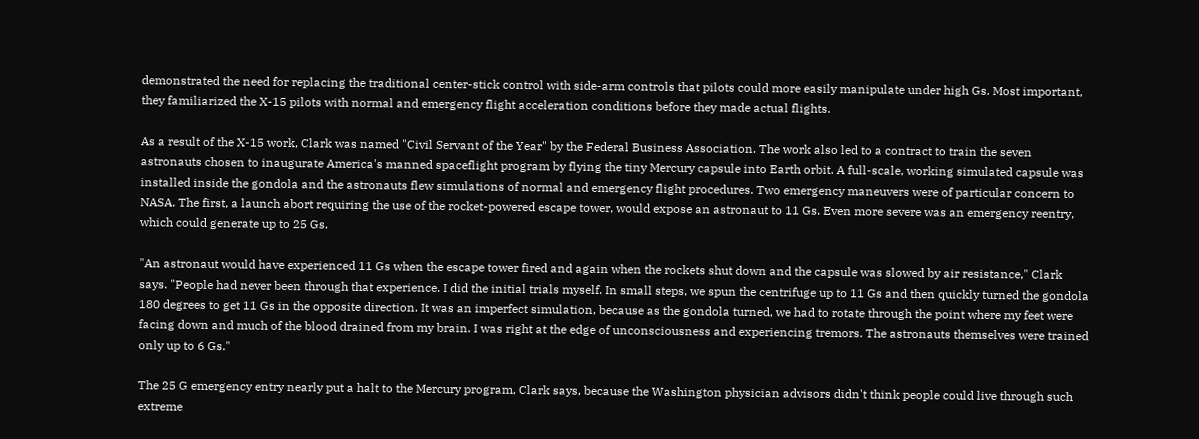demonstrated the need for replacing the traditional center-stick control with side-arm controls that pilots could more easily manipulate under high Gs. Most important, they familiarized the X-15 pilots with normal and emergency flight acceleration conditions before they made actual flights.

As a result of the X-15 work, Clark was named "Civil Servant of the Year" by the Federal Business Association. The work also led to a contract to train the seven astronauts chosen to inaugurate America's manned spaceflight program by flying the tiny Mercury capsule into Earth orbit. A full-scale, working simulated capsule was installed inside the gondola and the astronauts flew simulations of normal and emergency flight procedures. Two emergency maneuvers were of particular concern to NASA. The first, a launch abort requiring the use of the rocket-powered escape tower, would expose an astronaut to 11 Gs. Even more severe was an emergency reentry, which could generate up to 25 Gs.

"An astronaut would have experienced 11 Gs when the escape tower fired and again when the rockets shut down and the capsule was slowed by air resistance," Clark says. "People had never been through that experience. I did the initial trials myself. In small steps, we spun the centrifuge up to 11 Gs and then quickly turned the gondola 180 degrees to get 11 Gs in the opposite direction. It was an imperfect simulation, because as the gondola turned, we had to rotate through the point where my feet were facing down and much of the blood drained from my brain. I was right at the edge of unconsciousness and experiencing tremors. The astronauts themselves were trained only up to 6 Gs."

The 25 G emergency entry nearly put a halt to the Mercury program, Clark says, because the Washington physician advisors didn't think people could live through such extreme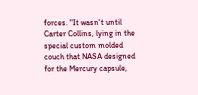forces. "It wasn't until Carter Collins, lying in the special custom molded couch that NASA designed for the Mercury capsule,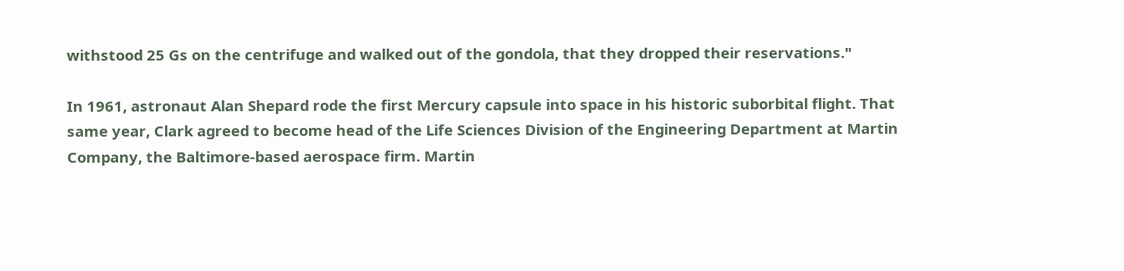withstood 25 Gs on the centrifuge and walked out of the gondola, that they dropped their reservations."

In 1961, astronaut Alan Shepard rode the first Mercury capsule into space in his historic suborbital flight. That same year, Clark agreed to become head of the Life Sciences Division of the Engineering Department at Martin Company, the Baltimore-based aerospace firm. Martin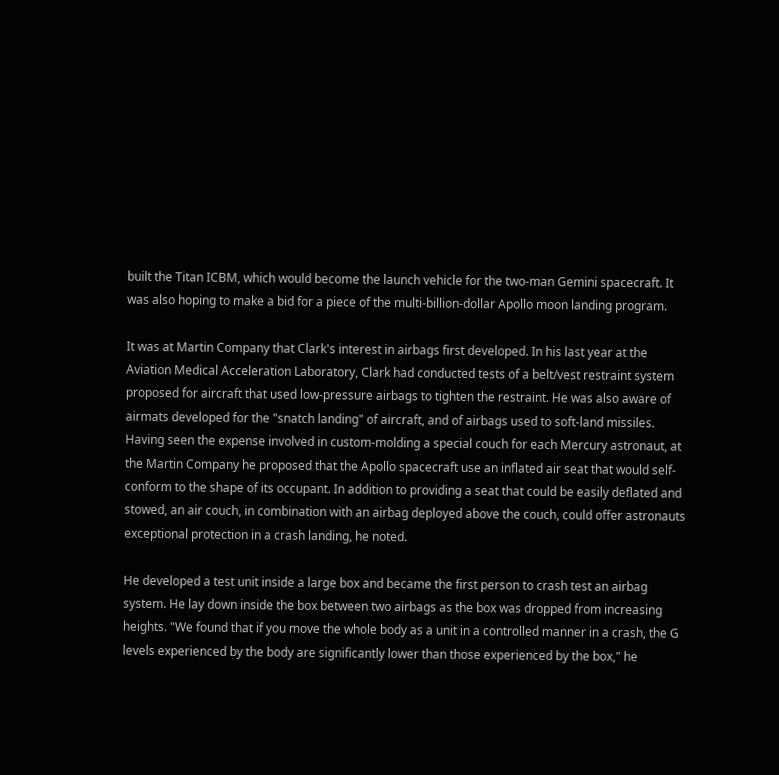built the Titan ICBM, which would become the launch vehicle for the two-man Gemini spacecraft. It was also hoping to make a bid for a piece of the multi-billion-dollar Apollo moon landing program.

It was at Martin Company that Clark's interest in airbags first developed. In his last year at the Aviation Medical Acceleration Laboratory, Clark had conducted tests of a belt/vest restraint system proposed for aircraft that used low-pressure airbags to tighten the restraint. He was also aware of airmats developed for the "snatch landing" of aircraft, and of airbags used to soft-land missiles. Having seen the expense involved in custom-molding a special couch for each Mercury astronaut, at the Martin Company he proposed that the Apollo spacecraft use an inflated air seat that would self-conform to the shape of its occupant. In addition to providing a seat that could be easily deflated and stowed, an air couch, in combination with an airbag deployed above the couch, could offer astronauts exceptional protection in a crash landing, he noted.

He developed a test unit inside a large box and became the first person to crash test an airbag system. He lay down inside the box between two airbags as the box was dropped from increasing heights. "We found that if you move the whole body as a unit in a controlled manner in a crash, the G levels experienced by the body are significantly lower than those experienced by the box," he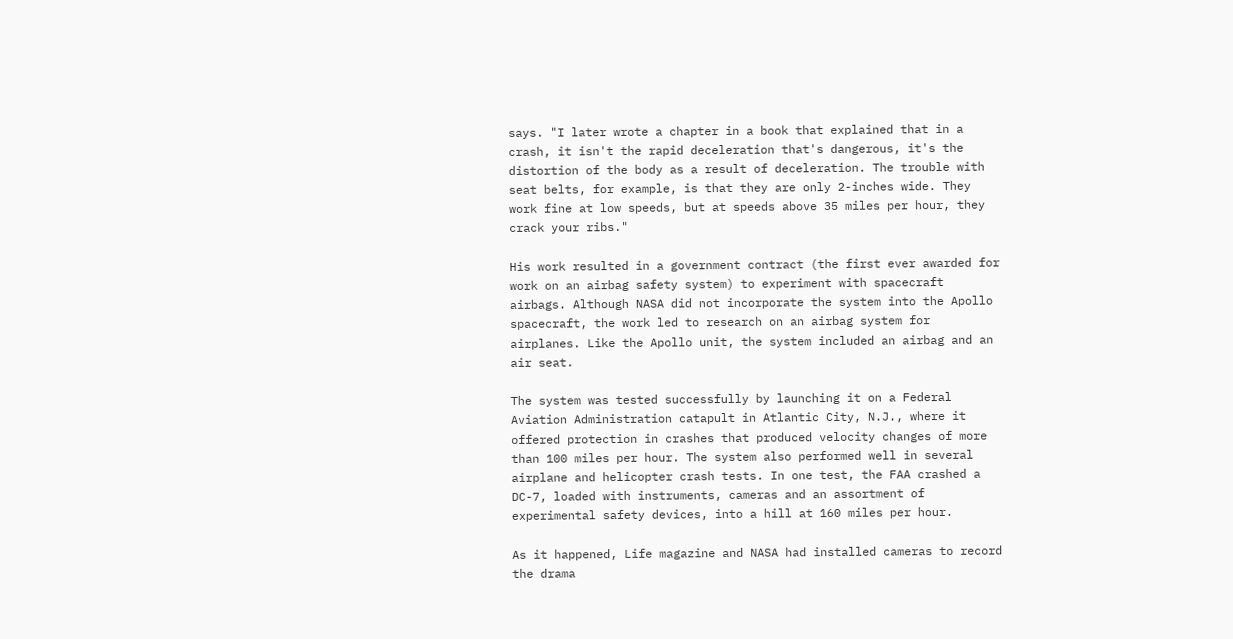says. "I later wrote a chapter in a book that explained that in a crash, it isn't the rapid deceleration that's dangerous, it's the distortion of the body as a result of deceleration. The trouble with seat belts, for example, is that they are only 2-inches wide. They work fine at low speeds, but at speeds above 35 miles per hour, they crack your ribs."

His work resulted in a government contract (the first ever awarded for work on an airbag safety system) to experiment with spacecraft airbags. Although NASA did not incorporate the system into the Apollo spacecraft, the work led to research on an airbag system for airplanes. Like the Apollo unit, the system included an airbag and an air seat.

The system was tested successfully by launching it on a Federal Aviation Administration catapult in Atlantic City, N.J., where it offered protection in crashes that produced velocity changes of more than 100 miles per hour. The system also performed well in several airplane and helicopter crash tests. In one test, the FAA crashed a DC-7, loaded with instruments, cameras and an assortment of experimental safety devices, into a hill at 160 miles per hour.

As it happened, Life magazine and NASA had installed cameras to record the drama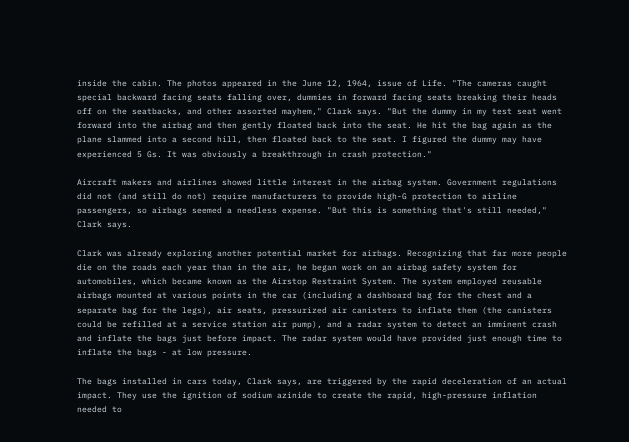inside the cabin. The photos appeared in the June 12, 1964, issue of Life. "The cameras caught special backward facing seats falling over, dummies in forward facing seats breaking their heads off on the seatbacks, and other assorted mayhem," Clark says. "But the dummy in my test seat went forward into the airbag and then gently floated back into the seat. He hit the bag again as the plane slammed into a second hill, then floated back to the seat. I figured the dummy may have experienced 5 Gs. It was obviously a breakthrough in crash protection."

Aircraft makers and airlines showed little interest in the airbag system. Government regulations did not (and still do not) require manufacturers to provide high-G protection to airline passengers, so airbags seemed a needless expense. "But this is something that's still needed," Clark says.

Clark was already exploring another potential market for airbags. Recognizing that far more people die on the roads each year than in the air, he began work on an airbag safety system for automobiles, which became known as the Airstop Restraint System. The system employed reusable airbags mounted at various points in the car (including a dashboard bag for the chest and a separate bag for the legs), air seats, pressurized air canisters to inflate them (the canisters could be refilled at a service station air pump), and a radar system to detect an imminent crash and inflate the bags just before impact. The radar system would have provided just enough time to inflate the bags - at low pressure.

The bags installed in cars today, Clark says, are triggered by the rapid deceleration of an actual impact. They use the ignition of sodium azinide to create the rapid, high-pressure inflation needed to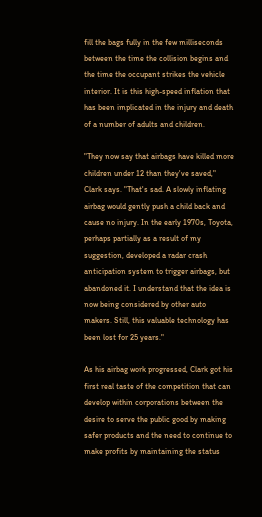fill the bags fully in the few milliseconds between the time the collision begins and the time the occupant strikes the vehicle interior. It is this high-speed inflation that has been implicated in the injury and death of a number of adults and children.

"They now say that airbags have killed more children under 12 than they've saved," Clark says. "That's sad. A slowly inflating airbag would gently push a child back and cause no injury. In the early 1970s, Toyota, perhaps partially as a result of my suggestion, developed a radar crash anticipation system to trigger airbags, but abandoned it. I understand that the idea is now being considered by other auto makers. Still, this valuable technology has been lost for 25 years."

As his airbag work progressed, Clark got his first real taste of the competition that can develop within corporations between the desire to serve the public good by making safer products and the need to continue to make profits by maintaining the status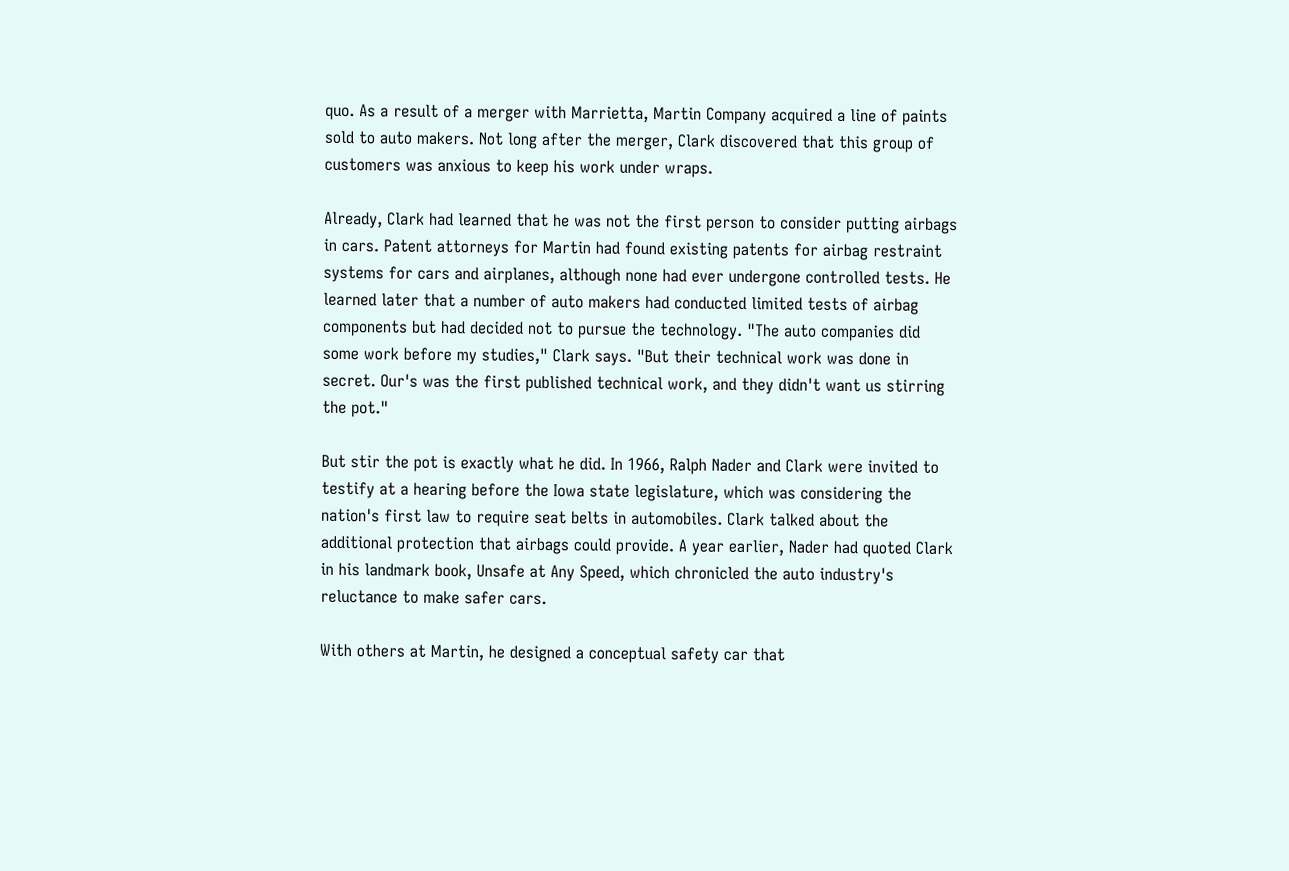quo. As a result of a merger with Marrietta, Martin Company acquired a line of paints sold to auto makers. Not long after the merger, Clark discovered that this group of customers was anxious to keep his work under wraps.

Already, Clark had learned that he was not the first person to consider putting airbags in cars. Patent attorneys for Martin had found existing patents for airbag restraint systems for cars and airplanes, although none had ever undergone controlled tests. He learned later that a number of auto makers had conducted limited tests of airbag components but had decided not to pursue the technology. "The auto companies did some work before my studies," Clark says. "But their technical work was done in secret. Our's was the first published technical work, and they didn't want us stirring the pot."

But stir the pot is exactly what he did. In 1966, Ralph Nader and Clark were invited to testify at a hearing before the Iowa state legislature, which was considering the nation's first law to require seat belts in automobiles. Clark talked about the additional protection that airbags could provide. A year earlier, Nader had quoted Clark in his landmark book, Unsafe at Any Speed, which chronicled the auto industry's reluctance to make safer cars.

With others at Martin, he designed a conceptual safety car that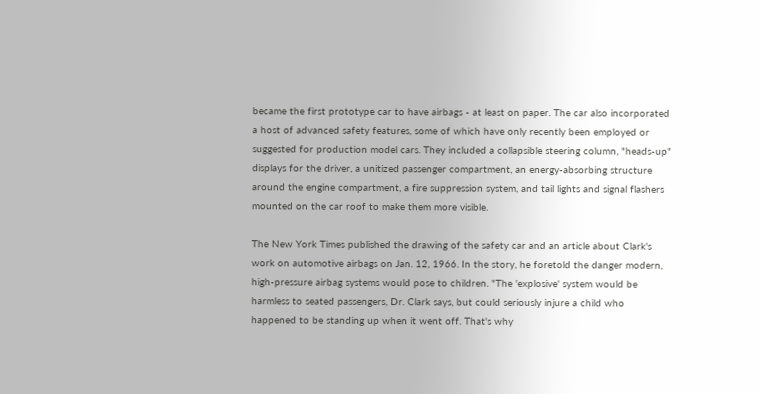became the first prototype car to have airbags - at least on paper. The car also incorporated a host of advanced safety features, some of which have only recently been employed or suggested for production model cars. They included a collapsible steering column, "heads-up" displays for the driver, a unitized passenger compartment, an energy-absorbing structure around the engine compartment, a fire suppression system, and tail lights and signal flashers mounted on the car roof to make them more visible.

The New York Times published the drawing of the safety car and an article about Clark's work on automotive airbags on Jan. 12, 1966. In the story, he foretold the danger modern, high-pressure airbag systems would pose to children. "The 'explosive' system would be harmless to seated passengers, Dr. Clark says, but could seriously injure a child who happened to be standing up when it went off. That's why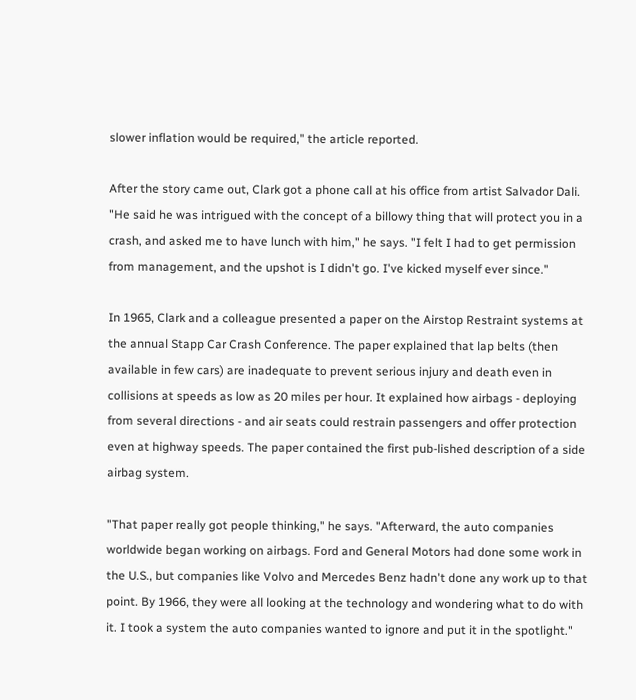slower inflation would be required," the article reported.

After the story came out, Clark got a phone call at his office from artist Salvador Dali. "He said he was intrigued with the concept of a billowy thing that will protect you in a crash, and asked me to have lunch with him," he says. "I felt I had to get permission from management, and the upshot is I didn't go. I've kicked myself ever since."

In 1965, Clark and a colleague presented a paper on the Airstop Restraint systems at the annual Stapp Car Crash Conference. The paper explained that lap belts (then available in few cars) are inadequate to prevent serious injury and death even in collisions at speeds as low as 20 miles per hour. It explained how airbags - deploying from several directions - and air seats could restrain passengers and offer protection even at highway speeds. The paper contained the first pub-lished description of a side airbag system.

"That paper really got people thinking," he says. "Afterward, the auto companies worldwide began working on airbags. Ford and General Motors had done some work in the U.S., but companies like Volvo and Mercedes Benz hadn't done any work up to that point. By 1966, they were all looking at the technology and wondering what to do with it. I took a system the auto companies wanted to ignore and put it in the spotlight."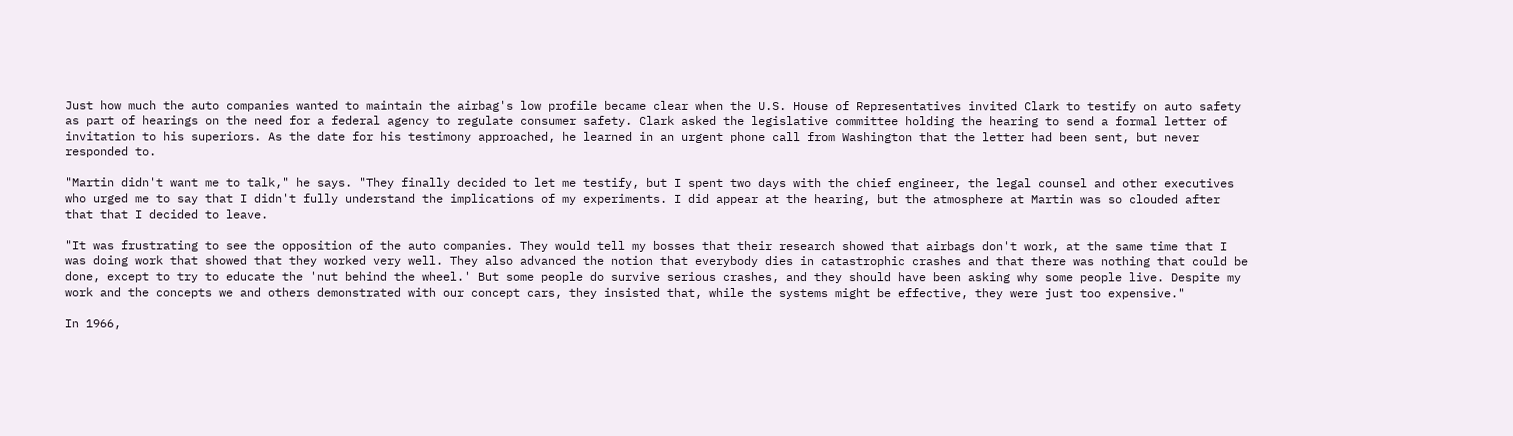Just how much the auto companies wanted to maintain the airbag's low profile became clear when the U.S. House of Representatives invited Clark to testify on auto safety as part of hearings on the need for a federal agency to regulate consumer safety. Clark asked the legislative committee holding the hearing to send a formal letter of invitation to his superiors. As the date for his testimony approached, he learned in an urgent phone call from Washington that the letter had been sent, but never responded to.

"Martin didn't want me to talk," he says. "They finally decided to let me testify, but I spent two days with the chief engineer, the legal counsel and other executives who urged me to say that I didn't fully understand the implications of my experiments. I did appear at the hearing, but the atmosphere at Martin was so clouded after that that I decided to leave.

"It was frustrating to see the opposition of the auto companies. They would tell my bosses that their research showed that airbags don't work, at the same time that I was doing work that showed that they worked very well. They also advanced the notion that everybody dies in catastrophic crashes and that there was nothing that could be done, except to try to educate the 'nut behind the wheel.' But some people do survive serious crashes, and they should have been asking why some people live. Despite my work and the concepts we and others demonstrated with our concept cars, they insisted that, while the systems might be effective, they were just too expensive."

In 1966,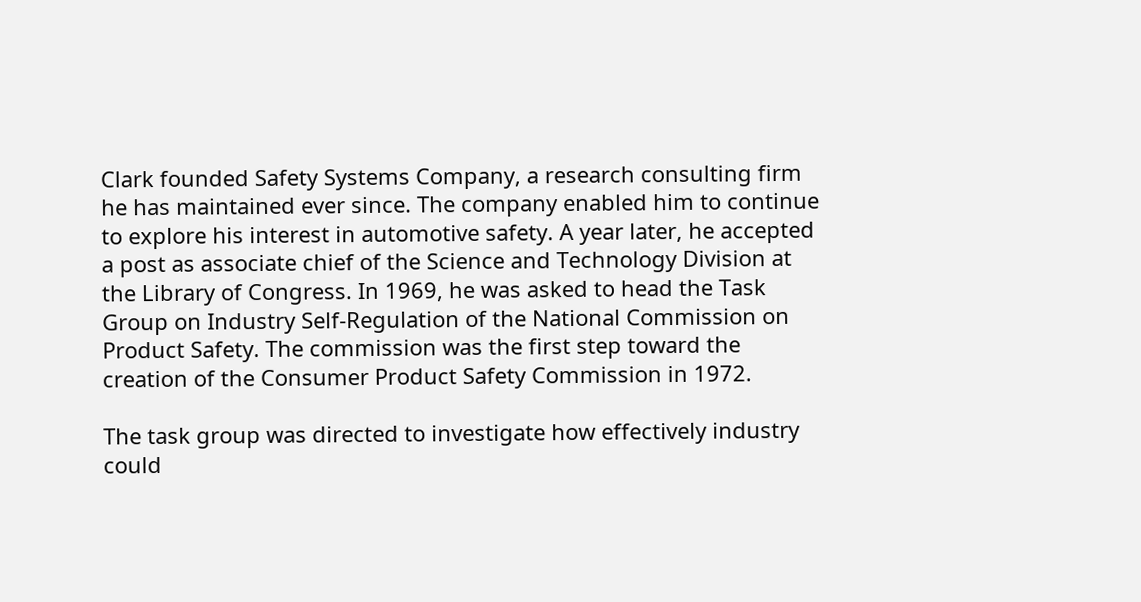Clark founded Safety Systems Company, a research consulting firm he has maintained ever since. The company enabled him to continue to explore his interest in automotive safety. A year later, he accepted a post as associate chief of the Science and Technology Division at the Library of Congress. In 1969, he was asked to head the Task Group on Industry Self-Regulation of the National Commission on Product Safety. The commission was the first step toward the creation of the Consumer Product Safety Commission in 1972.

The task group was directed to investigate how effectively industry could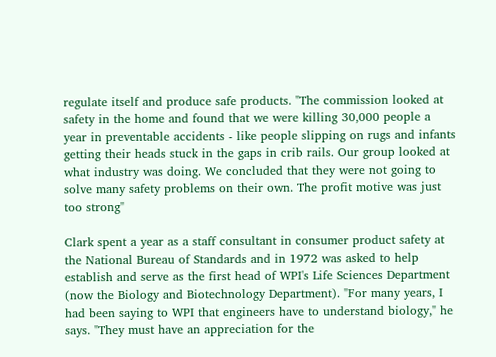regulate itself and produce safe products. "The commission looked at safety in the home and found that we were killing 30,000 people a year in preventable accidents - like people slipping on rugs and infants getting their heads stuck in the gaps in crib rails. Our group looked at what industry was doing. We concluded that they were not going to solve many safety problems on their own. The profit motive was just too strong"

Clark spent a year as a staff consultant in consumer product safety at the National Bureau of Standards and in 1972 was asked to help establish and serve as the first head of WPI's Life Sciences Department (now the Biology and Biotechnology Department). "For many years, I had been saying to WPI that engineers have to understand biology," he says. "They must have an appreciation for the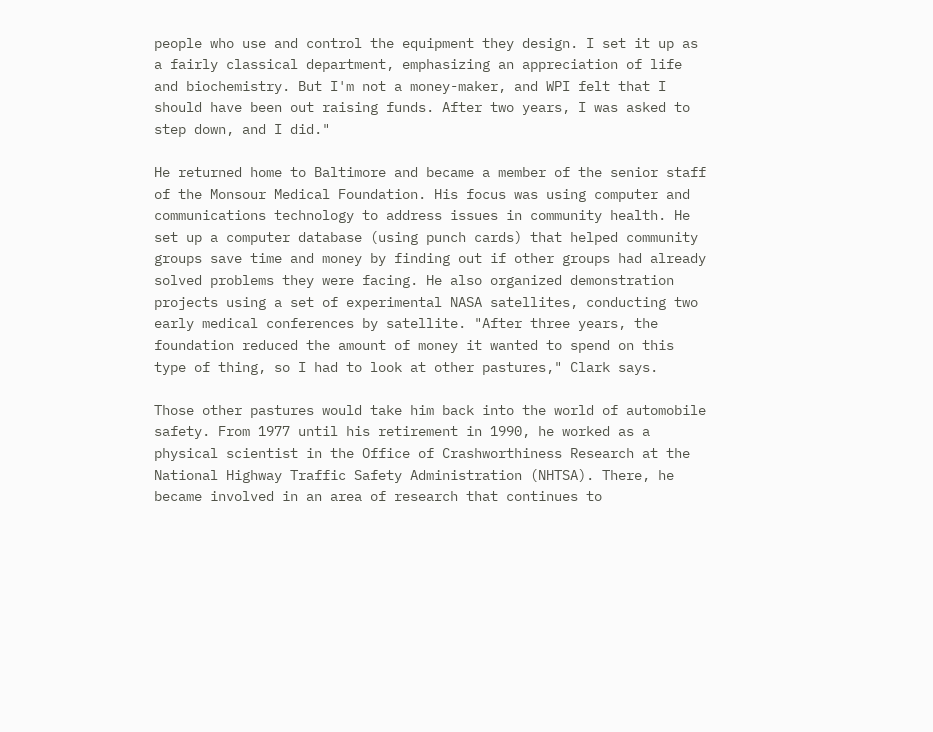people who use and control the equipment they design. I set it up as a fairly classical department, emphasizing an appreciation of life and biochemistry. But I'm not a money-maker, and WPI felt that I should have been out raising funds. After two years, I was asked to step down, and I did."

He returned home to Baltimore and became a member of the senior staff of the Monsour Medical Foundation. His focus was using computer and communications technology to address issues in community health. He set up a computer database (using punch cards) that helped community groups save time and money by finding out if other groups had already solved problems they were facing. He also organized demonstration projects using a set of experimental NASA satellites, conducting two early medical conferences by satellite. "After three years, the foundation reduced the amount of money it wanted to spend on this type of thing, so I had to look at other pastures," Clark says.

Those other pastures would take him back into the world of automobile safety. From 1977 until his retirement in 1990, he worked as a physical scientist in the Office of Crashworthiness Research at the National Highway Traffic Safety Administration (NHTSA). There, he became involved in an area of research that continues to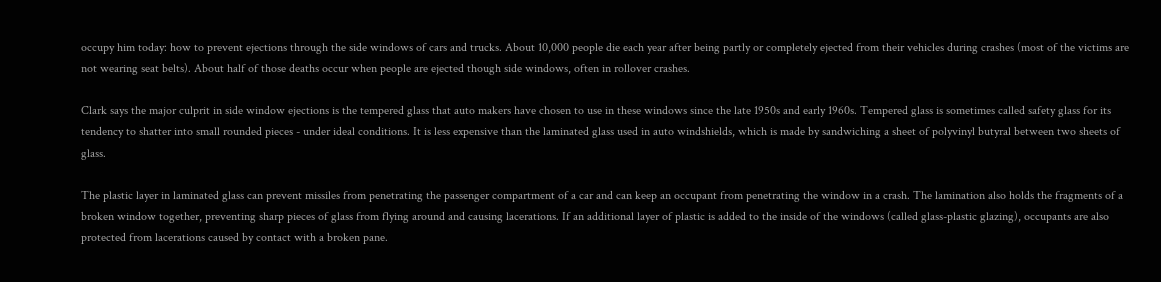occupy him today: how to prevent ejections through the side windows of cars and trucks. About 10,000 people die each year after being partly or completely ejected from their vehicles during crashes (most of the victims are not wearing seat belts). About half of those deaths occur when people are ejected though side windows, often in rollover crashes.

Clark says the major culprit in side window ejections is the tempered glass that auto makers have chosen to use in these windows since the late 1950s and early 1960s. Tempered glass is sometimes called safety glass for its tendency to shatter into small rounded pieces - under ideal conditions. It is less expensive than the laminated glass used in auto windshields, which is made by sandwiching a sheet of polyvinyl butyral between two sheets of glass.

The plastic layer in laminated glass can prevent missiles from penetrating the passenger compartment of a car and can keep an occupant from penetrating the window in a crash. The lamination also holds the fragments of a broken window together, preventing sharp pieces of glass from flying around and causing lacerations. If an additional layer of plastic is added to the inside of the windows (called glass-plastic glazing), occupants are also protected from lacerations caused by contact with a broken pane.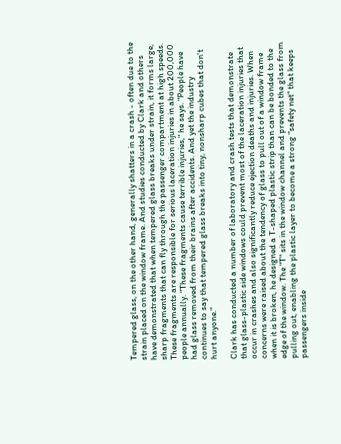Tempered glass, on the other hand, generally shatters in a crash - often due to the strain placed on the window frame. And studies conducted by Clark and others have demonstrated that when tempered glass breaks under strain, it forms large, sharp fragments that can fly through the passenger compartment at high speeds. These fragments are responsible for serious laceration injuries in about 200,000 people annually. "These fragments cause terrible injuries," he says. "People have had glass removed from their brains after accidents. And yet the industry continues to say that tempered glass breaks into tiny, nonsharp cubes that don't hurt anyone."

Clark has conducted a number of laboratory and crash tests that demonstrate that glass-plastic side windows could prevent most of the laceration injuries that occur in crashes and also significantly reduce ejection deaths and injuries. When concerns were raised about the tendency of glass to pull out of a window frame when it is broken, he designed a T-shaped plastic strip than can be bonded to the edge of the window. The "T" sits in the window channel and prevents the glass from pulling out, enabling the plastic layer to become a strong "safety net" that keeps passengers inside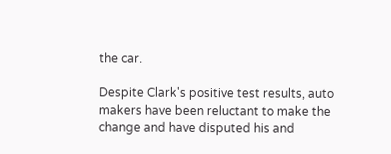the car.

Despite Clark's positive test results, auto makers have been reluctant to make the change and have disputed his and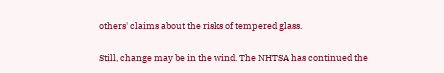others' claims about the risks of tempered glass.

Still, change may be in the wind. The NHTSA has continued the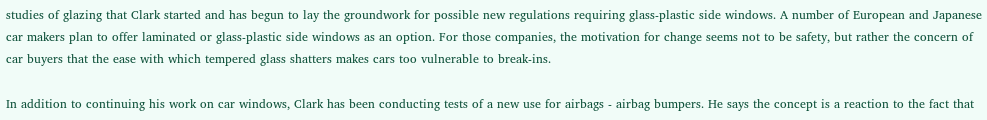studies of glazing that Clark started and has begun to lay the groundwork for possible new regulations requiring glass-plastic side windows. A number of European and Japanese car makers plan to offer laminated or glass-plastic side windows as an option. For those companies, the motivation for change seems not to be safety, but rather the concern of car buyers that the ease with which tempered glass shatters makes cars too vulnerable to break-ins.

In addition to continuing his work on car windows, Clark has been conducting tests of a new use for airbags - airbag bumpers. He says the concept is a reaction to the fact that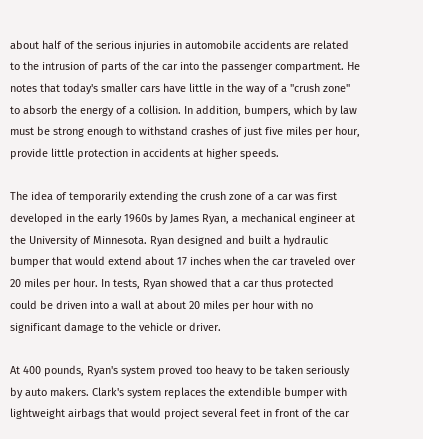about half of the serious injuries in automobile accidents are related to the intrusion of parts of the car into the passenger compartment. He notes that today's smaller cars have little in the way of a "crush zone" to absorb the energy of a collision. In addition, bumpers, which by law must be strong enough to withstand crashes of just five miles per hour, provide little protection in accidents at higher speeds.

The idea of temporarily extending the crush zone of a car was first developed in the early 1960s by James Ryan, a mechanical engineer at the University of Minnesota. Ryan designed and built a hydraulic bumper that would extend about 17 inches when the car traveled over 20 miles per hour. In tests, Ryan showed that a car thus protected could be driven into a wall at about 20 miles per hour with no significant damage to the vehicle or driver.

At 400 pounds, Ryan's system proved too heavy to be taken seriously by auto makers. Clark's system replaces the extendible bumper with lightweight airbags that would project several feet in front of the car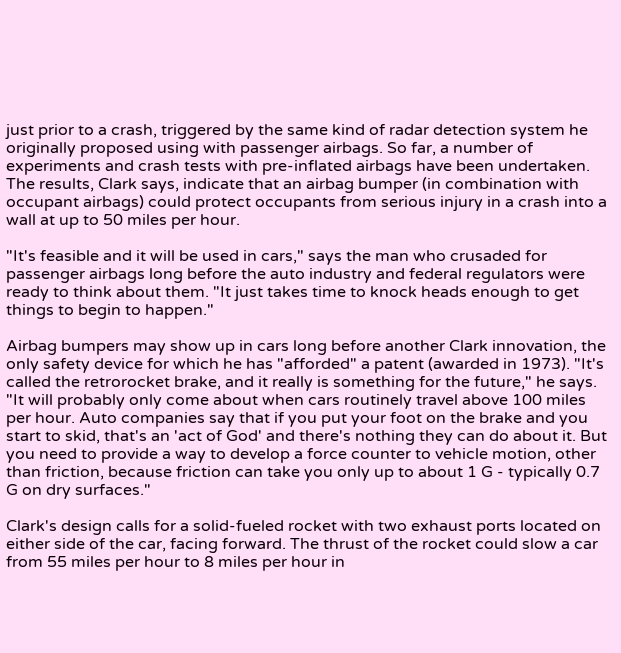just prior to a crash, triggered by the same kind of radar detection system he originally proposed using with passenger airbags. So far, a number of experiments and crash tests with pre-inflated airbags have been undertaken. The results, Clark says, indicate that an airbag bumper (in combination with occupant airbags) could protect occupants from serious injury in a crash into a wall at up to 50 miles per hour.

"It's feasible and it will be used in cars," says the man who crusaded for passenger airbags long before the auto industry and federal regulators were ready to think about them. "It just takes time to knock heads enough to get things to begin to happen."

Airbag bumpers may show up in cars long before another Clark innovation, the only safety device for which he has "afforded" a patent (awarded in 1973). "It's called the retrorocket brake, and it really is something for the future," he says. "It will probably only come about when cars routinely travel above 100 miles per hour. Auto companies say that if you put your foot on the brake and you start to skid, that's an 'act of God' and there's nothing they can do about it. But you need to provide a way to develop a force counter to vehicle motion, other than friction, because friction can take you only up to about 1 G - typically 0.7 G on dry surfaces."

Clark's design calls for a solid-fueled rocket with two exhaust ports located on either side of the car, facing forward. The thrust of the rocket could slow a car from 55 miles per hour to 8 miles per hour in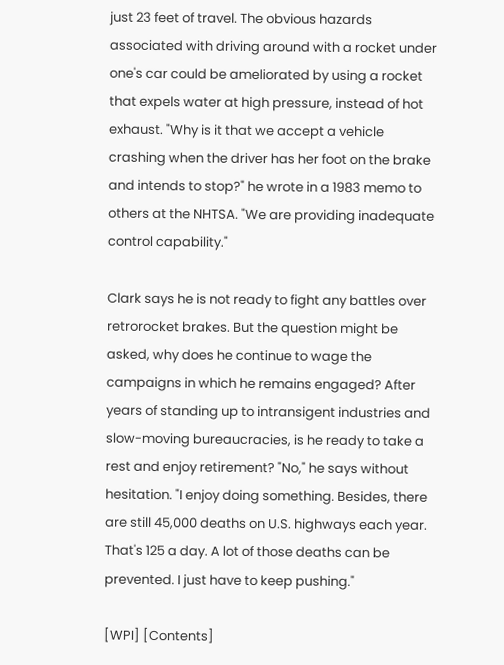just 23 feet of travel. The obvious hazards associated with driving around with a rocket under one's car could be ameliorated by using a rocket that expels water at high pressure, instead of hot exhaust. "Why is it that we accept a vehicle crashing when the driver has her foot on the brake and intends to stop?" he wrote in a 1983 memo to others at the NHTSA. "We are providing inadequate control capability."

Clark says he is not ready to fight any battles over retrorocket brakes. But the question might be asked, why does he continue to wage the campaigns in which he remains engaged? After years of standing up to intransigent industries and slow-moving bureaucracies, is he ready to take a rest and enjoy retirement? "No," he says without hesitation. "I enjoy doing something. Besides, there are still 45,000 deaths on U.S. highways each year. That's 125 a day. A lot of those deaths can be prevented. I just have to keep pushing."

[WPI] [Contents]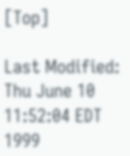[Top]

Last Modified: Thu June 10 11:52:04 EDT 1999